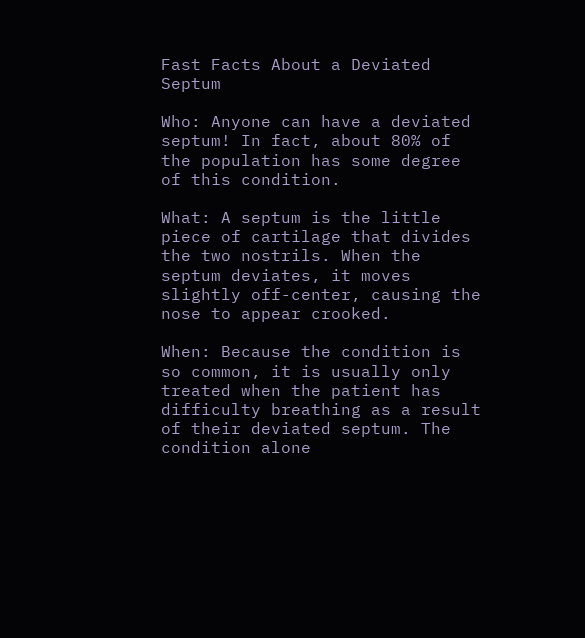Fast Facts About a Deviated Septum

Who: Anyone can have a deviated septum! In fact, about 80% of the population has some degree of this condition.

What: A septum is the little piece of cartilage that divides the two nostrils. When the septum deviates, it moves slightly off-center, causing the nose to appear crooked.

When: Because the condition is so common, it is usually only treated when the patient has difficulty breathing as a result of their deviated septum. The condition alone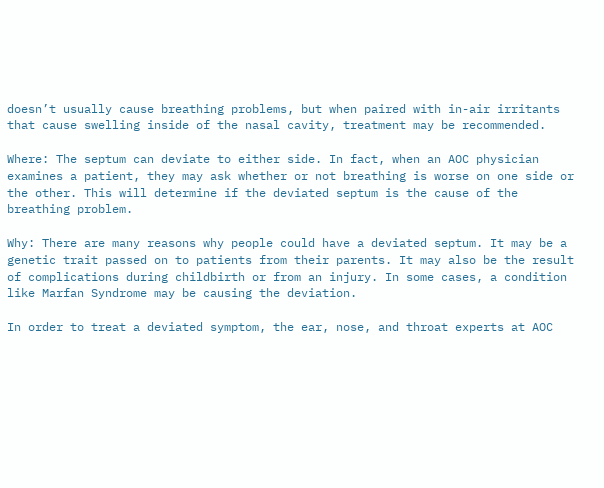doesn’t usually cause breathing problems, but when paired with in-air irritants that cause swelling inside of the nasal cavity, treatment may be recommended.

Where: The septum can deviate to either side. In fact, when an AOC physician examines a patient, they may ask whether or not breathing is worse on one side or the other. This will determine if the deviated septum is the cause of the breathing problem.

Why: There are many reasons why people could have a deviated septum. It may be a genetic trait passed on to patients from their parents. It may also be the result of complications during childbirth or from an injury. In some cases, a condition like Marfan Syndrome may be causing the deviation.

In order to treat a deviated symptom, the ear, nose, and throat experts at AOC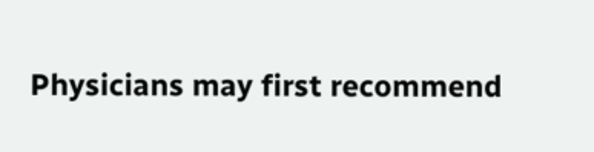Physicians may first recommend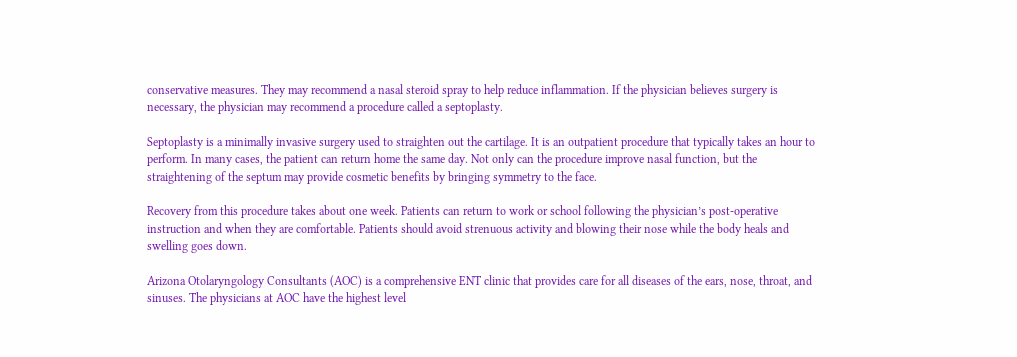conservative measures. They may recommend a nasal steroid spray to help reduce inflammation. If the physician believes surgery is necessary, the physician may recommend a procedure called a septoplasty.

Septoplasty is a minimally invasive surgery used to straighten out the cartilage. It is an outpatient procedure that typically takes an hour to perform. In many cases, the patient can return home the same day. Not only can the procedure improve nasal function, but the straightening of the septum may provide cosmetic benefits by bringing symmetry to the face.

Recovery from this procedure takes about one week. Patients can return to work or school following the physician’s post-operative instruction and when they are comfortable. Patients should avoid strenuous activity and blowing their nose while the body heals and swelling goes down.

Arizona Otolaryngology Consultants (AOC) is a comprehensive ENT clinic that provides care for all diseases of the ears, nose, throat, and sinuses. The physicians at AOC have the highest level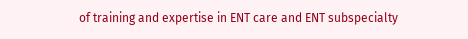of training and expertise in ENT care and ENT subspecialty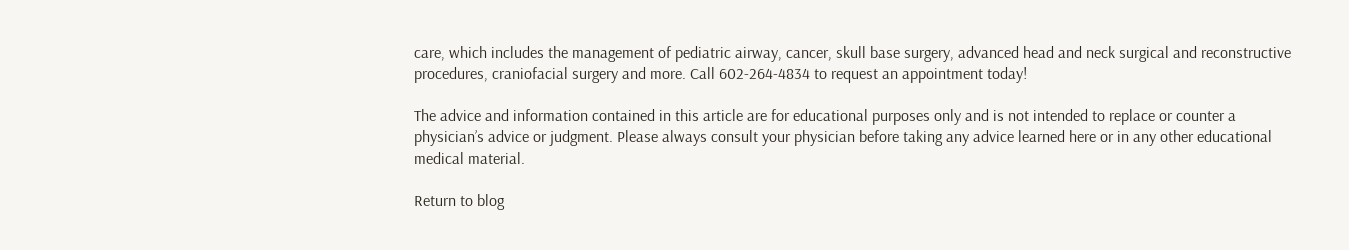care, which includes the management of pediatric airway, cancer, skull base surgery, advanced head and neck surgical and reconstructive procedures, craniofacial surgery and more. Call 602-264-4834 to request an appointment today!

The advice and information contained in this article are for educational purposes only and is not intended to replace or counter a physician’s advice or judgment. Please always consult your physician before taking any advice learned here or in any other educational medical material.

Return to blog